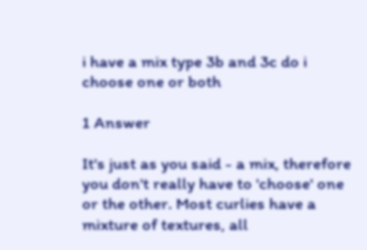i have a mix type 3b and 3c do i choose one or both

1 Answer

It's just as you said - a mix, therefore you don't really have to 'choose' one or the other. Most curlies have a mixture of textures, all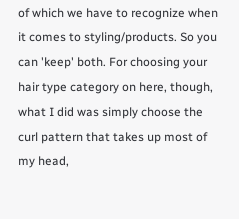of which we have to recognize when it comes to styling/products. So you can 'keep' both. For choosing your hair type category on here, though, what I did was simply choose the curl pattern that takes up most of my head,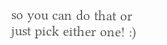so you can do that or just pick either one! :)